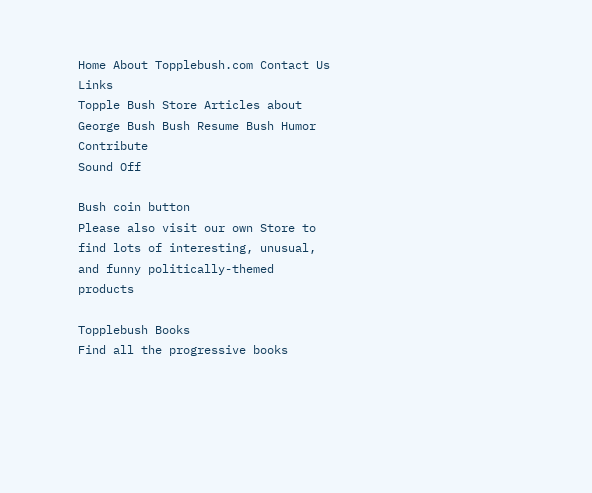Home About Topplebush.com Contact Us Links
Topple Bush Store Articles about George Bush Bush Resume Bush Humor Contribute
Sound Off

Bush coin button
Please also visit our own Store to find lots of interesting, unusual, and funny politically-themed products

Topplebush Books
Find all the progressive books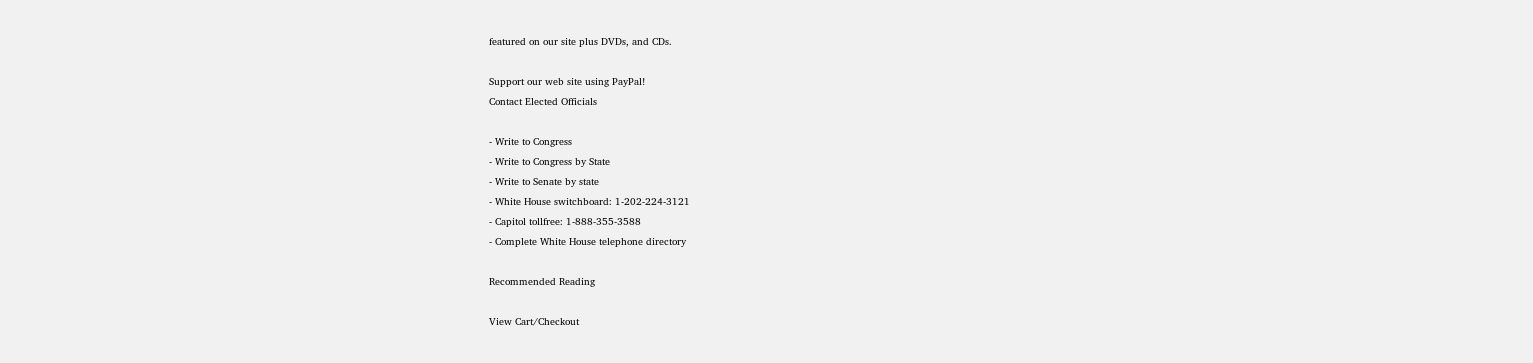featured on our site plus DVDs, and CDs.

Support our web site using PayPal!
Contact Elected Officials

- Write to Congress
- Write to Congress by State
- Write to Senate by state
- White House switchboard: 1-202-224-3121
- Capitol tollfree: 1-888-355-3588
- Complete White House telephone directory

Recommended Reading

View Cart/Checkout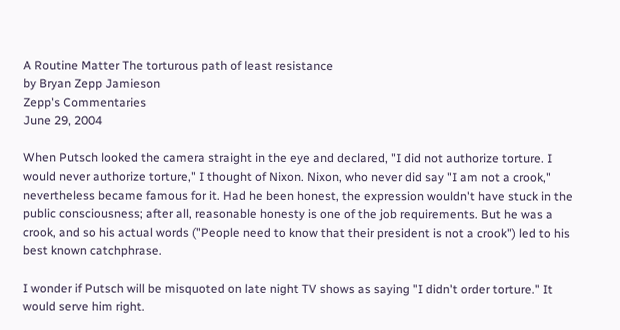A Routine Matter The torturous path of least resistance
by Bryan Zepp Jamieson
Zepp's Commentaries
June 29, 2004

When Putsch looked the camera straight in the eye and declared, "I did not authorize torture. I would never authorize torture," I thought of Nixon. Nixon, who never did say "I am not a crook," nevertheless became famous for it. Had he been honest, the expression wouldn't have stuck in the public consciousness; after all, reasonable honesty is one of the job requirements. But he was a crook, and so his actual words ("People need to know that their president is not a crook") led to his best known catchphrase.

I wonder if Putsch will be misquoted on late night TV shows as saying "I didn't order torture." It would serve him right.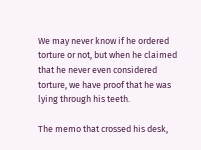We may never know if he ordered torture or not, but when he claimed that he never even considered torture, we have proof that he was lying through his teeth.

The memo that crossed his desk,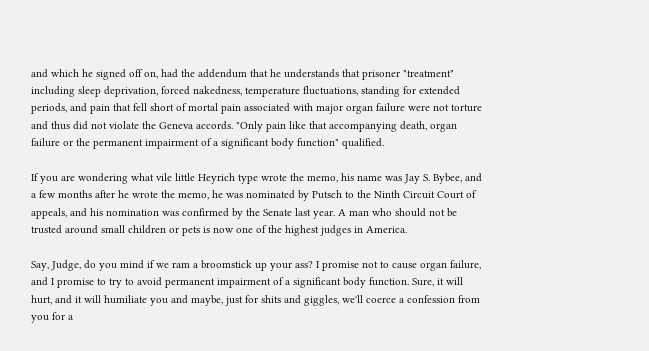and which he signed off on, had the addendum that he understands that prisoner "treatment" including sleep deprivation, forced nakedness, temperature fluctuations, standing for extended periods, and pain that fell short of mortal pain associated with major organ failure were not torture and thus did not violate the Geneva accords. "Only pain like that accompanying death, organ failure or the permanent impairment of a significant body function" qualified.

If you are wondering what vile little Heyrich type wrote the memo, his name was Jay S. Bybee, and a few months after he wrote the memo, he was nominated by Putsch to the Ninth Circuit Court of appeals, and his nomination was confirmed by the Senate last year. A man who should not be trusted around small children or pets is now one of the highest judges in America.

Say, Judge, do you mind if we ram a broomstick up your ass? I promise not to cause organ failure, and I promise to try to avoid permanent impairment of a significant body function. Sure, it will hurt, and it will humiliate you and maybe, just for shits and giggles, we'll coerce a confession from you for a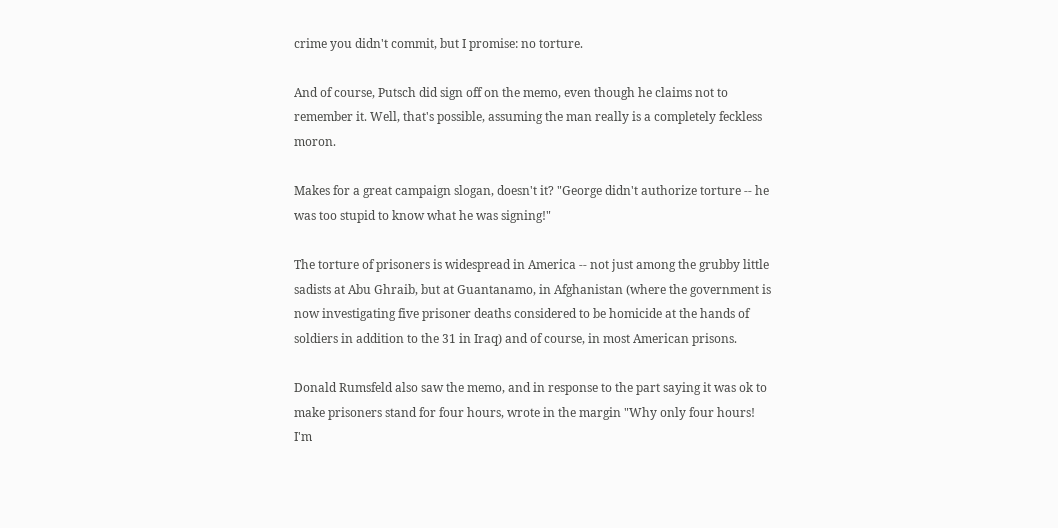crime you didn't commit, but I promise: no torture.

And of course, Putsch did sign off on the memo, even though he claims not to remember it. Well, that's possible, assuming the man really is a completely feckless moron.

Makes for a great campaign slogan, doesn't it? "George didn't authorize torture -- he was too stupid to know what he was signing!"

The torture of prisoners is widespread in America -- not just among the grubby little sadists at Abu Ghraib, but at Guantanamo, in Afghanistan (where the government is now investigating five prisoner deaths considered to be homicide at the hands of soldiers in addition to the 31 in Iraq) and of course, in most American prisons.

Donald Rumsfeld also saw the memo, and in response to the part saying it was ok to make prisoners stand for four hours, wrote in the margin "Why only four hours! I'm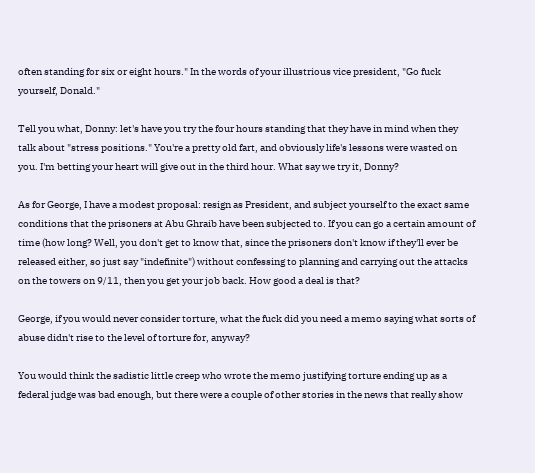often standing for six or eight hours." In the words of your illustrious vice president, "Go fuck yourself, Donald."

Tell you what, Donny: let's have you try the four hours standing that they have in mind when they talk about "stress positions." You're a pretty old fart, and obviously life's lessons were wasted on you. I'm betting your heart will give out in the third hour. What say we try it, Donny?

As for George, I have a modest proposal: resign as President, and subject yourself to the exact same conditions that the prisoners at Abu Ghraib have been subjected to. If you can go a certain amount of time (how long? Well, you don't get to know that, since the prisoners don't know if they'll ever be released either, so just say "indefinite") without confessing to planning and carrying out the attacks on the towers on 9/11, then you get your job back. How good a deal is that?

George, if you would never consider torture, what the fuck did you need a memo saying what sorts of abuse didn't rise to the level of torture for, anyway?

You would think the sadistic little creep who wrote the memo justifying torture ending up as a federal judge was bad enough, but there were a couple of other stories in the news that really show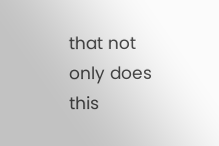that not only does this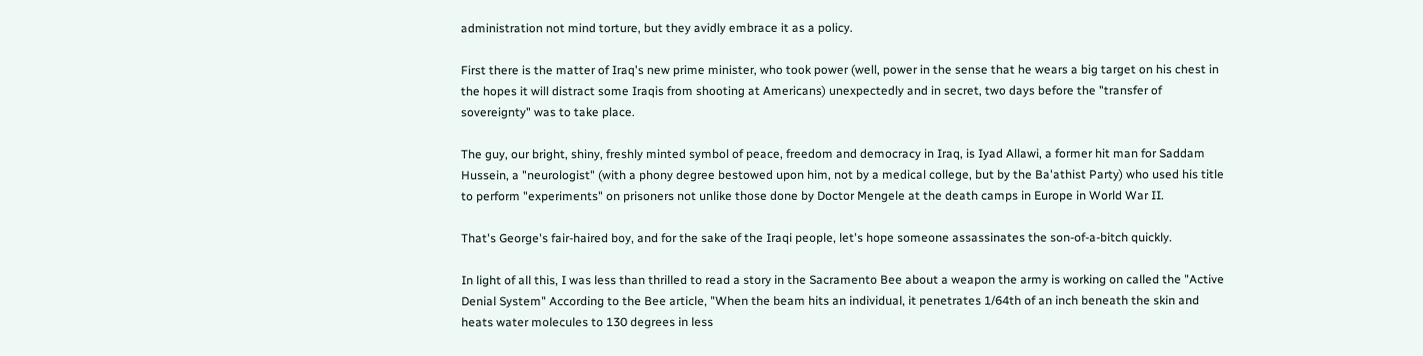administration not mind torture, but they avidly embrace it as a policy.

First there is the matter of Iraq's new prime minister, who took power (well, power in the sense that he wears a big target on his chest in the hopes it will distract some Iraqis from shooting at Americans) unexpectedly and in secret, two days before the "transfer of sovereignty" was to take place.

The guy, our bright, shiny, freshly minted symbol of peace, freedom and democracy in Iraq, is Iyad Allawi, a former hit man for Saddam Hussein, a "neurologist" (with a phony degree bestowed upon him, not by a medical college, but by the Ba'athist Party) who used his title to perform "experiments" on prisoners not unlike those done by Doctor Mengele at the death camps in Europe in World War II.

That's George's fair-haired boy, and for the sake of the Iraqi people, let's hope someone assassinates the son-of-a-bitch quickly.

In light of all this, I was less than thrilled to read a story in the Sacramento Bee about a weapon the army is working on called the "Active Denial System" According to the Bee article, "When the beam hits an individual, it penetrates 1/64th of an inch beneath the skin and heats water molecules to 130 degrees in less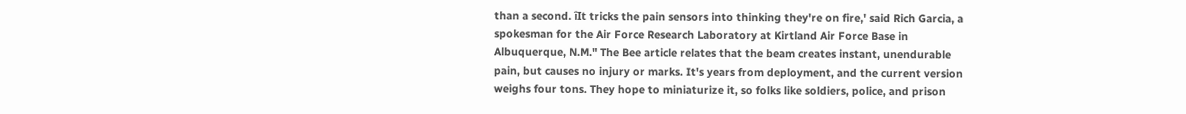than a second. îIt tricks the pain sensors into thinking they're on fire,' said Rich Garcia, a spokesman for the Air Force Research Laboratory at Kirtland Air Force Base in Albuquerque, N.M." The Bee article relates that the beam creates instant, unendurable pain, but causes no injury or marks. It's years from deployment, and the current version weighs four tons. They hope to miniaturize it, so folks like soldiers, police, and prison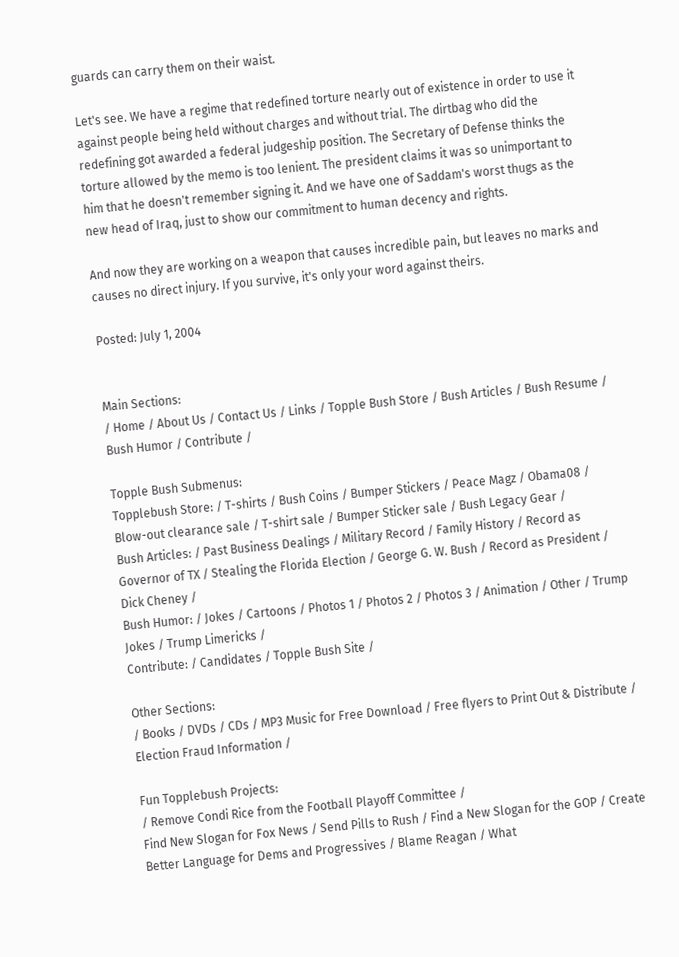guards can carry them on their waist.

Let's see. We have a regime that redefined torture nearly out of existence in order to use it against people being held without charges and without trial. The dirtbag who did the redefining got awarded a federal judgeship position. The Secretary of Defense thinks the torture allowed by the memo is too lenient. The president claims it was so unimportant to him that he doesn't remember signing it. And we have one of Saddam's worst thugs as the new head of Iraq, just to show our commitment to human decency and rights.

And now they are working on a weapon that causes incredible pain, but leaves no marks and causes no direct injury. If you survive, it's only your word against theirs.

Posted: July 1, 2004


Main Sections:
/ Home / About Us / Contact Us / Links / Topple Bush Store / Bush Articles / Bush Resume / Bush Humor / Contribute /

Topple Bush Submenus:
Topplebush Store: / T-shirts / Bush Coins / Bumper Stickers / Peace Magz / Obama08 / Blow-out clearance sale / T-shirt sale / Bumper Sticker sale / Bush Legacy Gear /
Bush Articles: / Past Business Dealings / Military Record / Family History / Record as Governor of TX / Stealing the Florida Election / George G. W. Bush / Record as President / Dick Cheney /
Bush Humor: / Jokes / Cartoons / Photos 1 / Photos 2 / Photos 3 / Animation / Other / Trump Jokes / Trump Limericks /
Contribute: / Candidates / Topple Bush Site /

Other Sections:
/ Books / DVDs / CDs / MP3 Music for Free Download / Free flyers to Print Out & Distribute / Election Fraud Information /

Fun Topplebush Projects:
/ Remove Condi Rice from the Football Playoff Committee /
Find New Slogan for Fox News / Send Pills to Rush / Find a New Slogan for the GOP / Create Better Language for Dems and Progressives / Blame Reagan / What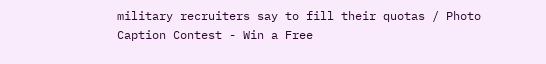military recruiters say to fill their quotas / Photo Caption Contest - Win a Free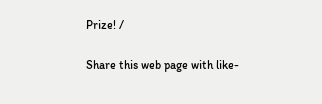Prize! /

Share this web page with like-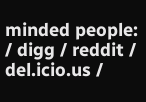minded people:
/ digg / reddit / del.icio.us /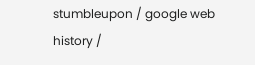stumbleupon / google web history /